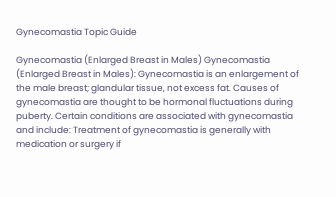Gynecomastia Topic Guide

Gynecomastia (Enlarged Breast in Males) Gynecomastia (Enlarged Breast in Males): Gynecomastia is an enlargement of the male breast; glandular tissue, not excess fat. Causes of gynecomastia are thought to be hormonal fluctuations during puberty. Certain conditions are associated with gynecomastia and include: Treatment of gynecomastia is generally with medication or surgery if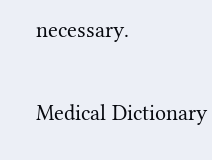necessary.

Medical Dictionary